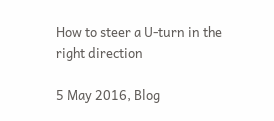How to steer a U-turn in the right direction

5 May 2016, Blog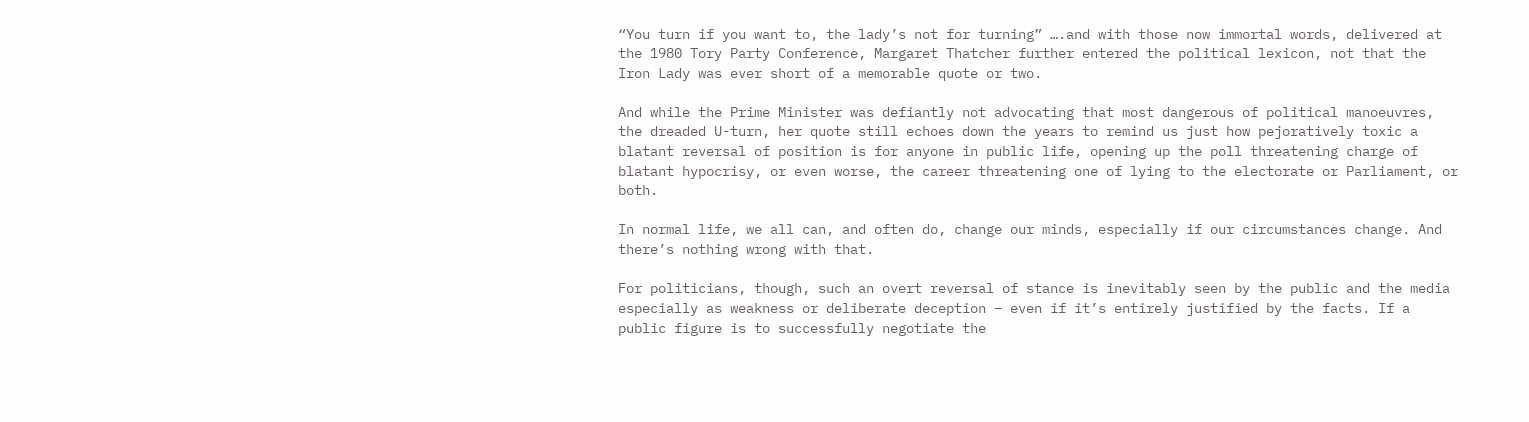“You turn if you want to, the lady’s not for turning” ….and with those now immortal words, delivered at the 1980 Tory Party Conference, Margaret Thatcher further entered the political lexicon, not that the Iron Lady was ever short of a memorable quote or two.

And while the Prime Minister was defiantly not advocating that most dangerous of political manoeuvres, the dreaded U-turn, her quote still echoes down the years to remind us just how pejoratively toxic a blatant reversal of position is for anyone in public life, opening up the poll threatening charge of blatant hypocrisy, or even worse, the career threatening one of lying to the electorate or Parliament, or both.

In normal life, we all can, and often do, change our minds, especially if our circumstances change. And there’s nothing wrong with that.

For politicians, though, such an overt reversal of stance is inevitably seen by the public and the media especially as weakness or deliberate deception – even if it’s entirely justified by the facts. If a public figure is to successfully negotiate the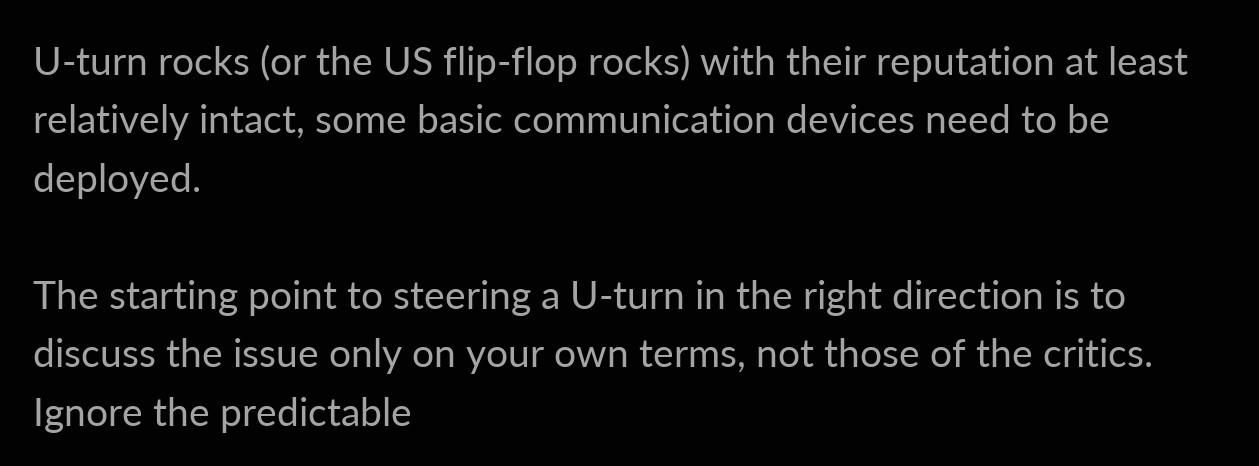U-turn rocks (or the US flip-flop rocks) with their reputation at least relatively intact, some basic communication devices need to be deployed.

The starting point to steering a U-turn in the right direction is to discuss the issue only on your own terms, not those of the critics. Ignore the predictable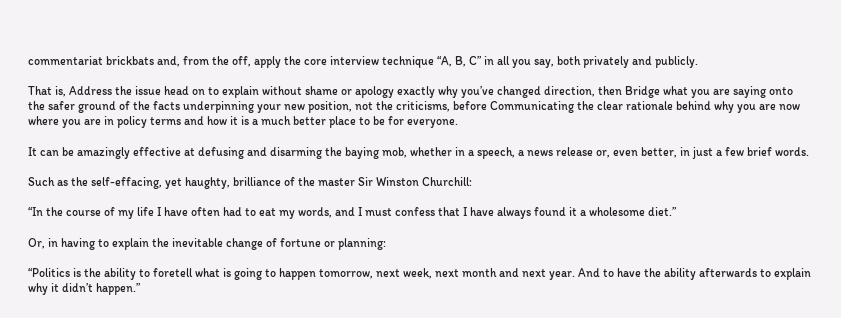commentariat brickbats and, from the off, apply the core interview technique “A, B, C” in all you say, both privately and publicly.

That is, Address the issue head on to explain without shame or apology exactly why you’ve changed direction, then Bridge what you are saying onto the safer ground of the facts underpinning your new position, not the criticisms, before Communicating the clear rationale behind why you are now where you are in policy terms and how it is a much better place to be for everyone.

It can be amazingly effective at defusing and disarming the baying mob, whether in a speech, a news release or, even better, in just a few brief words.

Such as the self-effacing, yet haughty, brilliance of the master Sir Winston Churchill:

“In the course of my life I have often had to eat my words, and I must confess that I have always found it a wholesome diet.”

Or, in having to explain the inevitable change of fortune or planning:

“Politics is the ability to foretell what is going to happen tomorrow, next week, next month and next year. And to have the ability afterwards to explain why it didn’t happen.”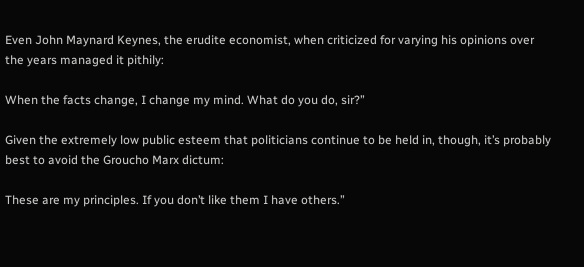Even John Maynard Keynes, the erudite economist, when criticized for varying his opinions over the years managed it pithily:

When the facts change, I change my mind. What do you do, sir?”

Given the extremely low public esteem that politicians continue to be held in, though, it’s probably best to avoid the Groucho Marx dictum:

These are my principles. If you don’t like them I have others.”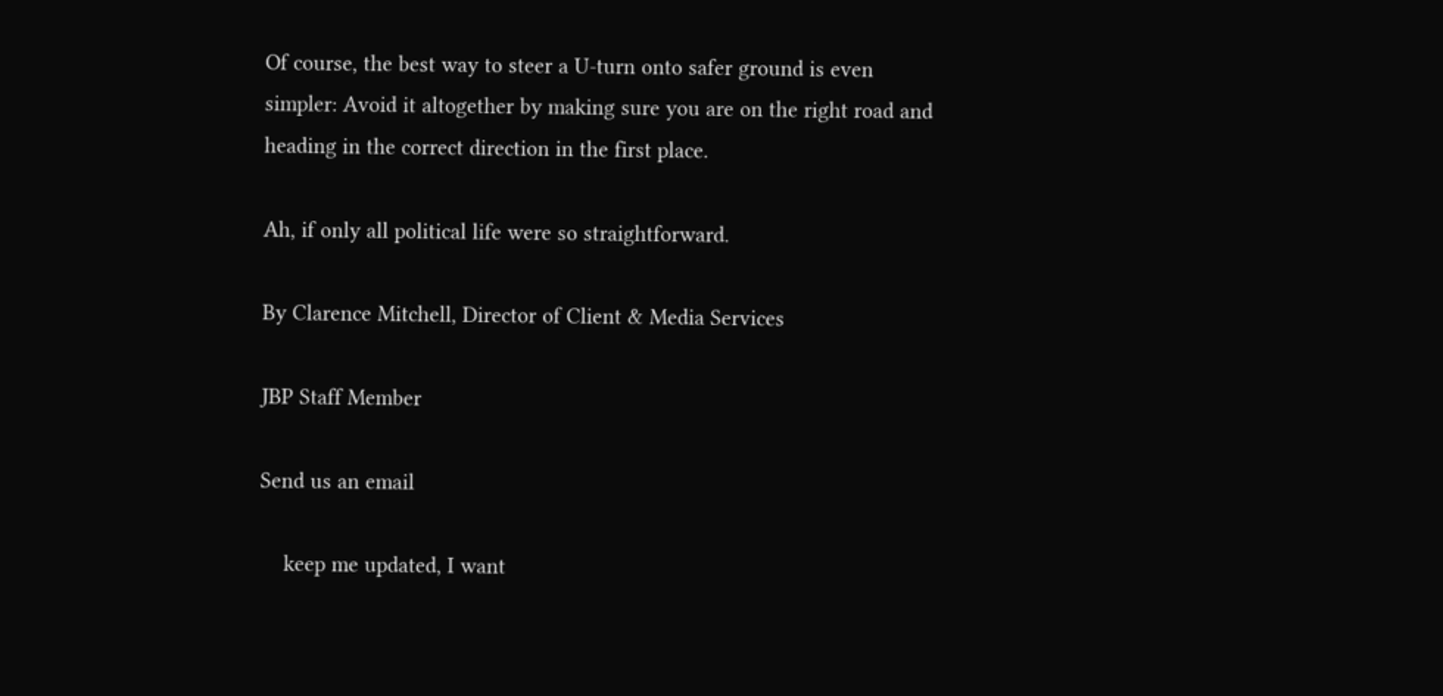Of course, the best way to steer a U-turn onto safer ground is even simpler: Avoid it altogether by making sure you are on the right road and heading in the correct direction in the first place.

Ah, if only all political life were so straightforward.

By Clarence Mitchell, Director of Client & Media Services

JBP Staff Member

Send us an email

    keep me updated, I want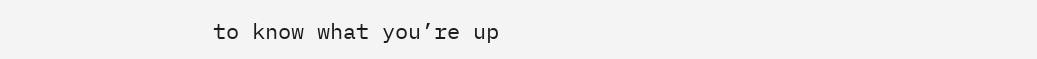to know what you’re up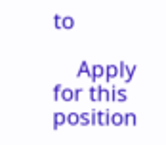to

    Apply for this position